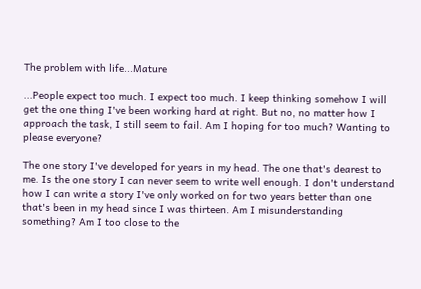The problem with life...Mature

...People expect too much. I expect too much. I keep thinking somehow I will get the one thing I've been working hard at right. But no, no matter how I approach the task, I still seem to fail. Am I hoping for too much? Wanting to please everyone?

The one story I've developed for years in my head. The one that's dearest to me. Is the one story I can never seem to write well enough. I don't understand how I can write a story I've only worked on for two years better than one that's been in my head since I was thirteen. Am I misunderstanding something? Am I too close to the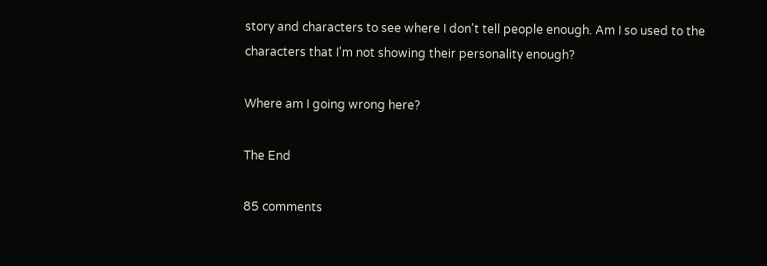story and characters to see where I don't tell people enough. Am I so used to the characters that I'm not showing their personality enough?

Where am I going wrong here?

The End

85 comments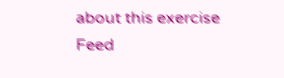about this exercise Feed